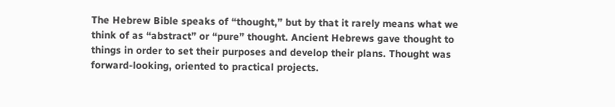The Hebrew Bible speaks of “thought,” but by that it rarely means what we think of as “abstract” or “pure” thought. Ancient Hebrews gave thought to things in order to set their purposes and develop their plans. Thought was forward-looking, oriented to practical projects.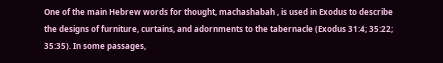One of the main Hebrew words for thought, machashabah , is used in Exodus to describe the designs of furniture, curtains, and adornments to the tabernacle (Exodus 31:4; 35:22; 35:35). In some passages,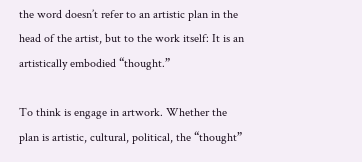the word doesn’t refer to an artistic plan in the head of the artist, but to the work itself: It is an artistically embodied “thought.”

To think is engage in artwork. Whether the plan is artistic, cultural, political, the “thought”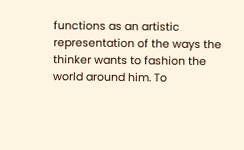functions as an artistic representation of the ways the thinker wants to fashion the world around him. To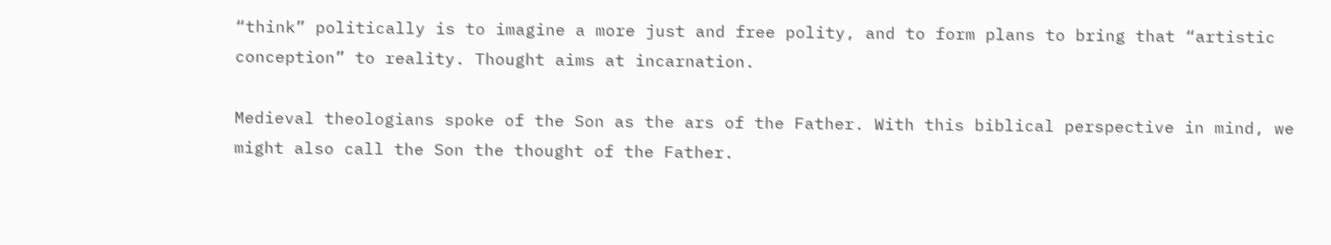“think” politically is to imagine a more just and free polity, and to form plans to bring that “artistic conception” to reality. Thought aims at incarnation.

Medieval theologians spoke of the Son as the ars of the Father. With this biblical perspective in mind, we might also call the Son the thought of the Father.